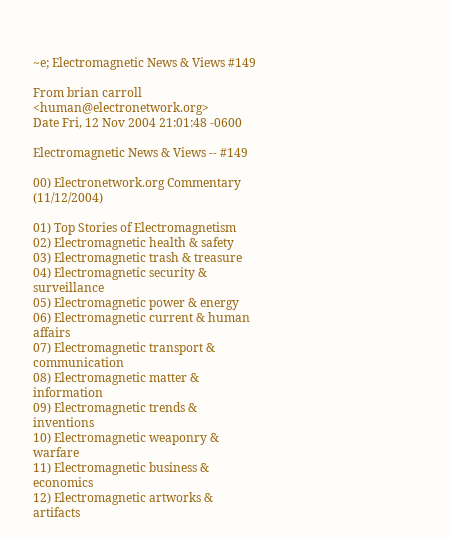~e; Electromagnetic News & Views #149

From brian carroll <human@electronetwork.org>
Date Fri, 12 Nov 2004 21:01:48 -0600

Electromagnetic News & Views -- #149

00) Electronetwork.org Commentary (11/12/2004)

01) Top Stories of Electromagnetism
02) Electromagnetic health & safety
03) Electromagnetic trash & treasure
04) Electromagnetic security & surveillance
05) Electromagnetic power & energy
06) Electromagnetic current & human affairs
07) Electromagnetic transport & communication
08) Electromagnetic matter & information
09) Electromagnetic trends & inventions
10) Electromagnetic weaponry & warfare
11) Electromagnetic business & economics
12) Electromagnetic artworks & artifacts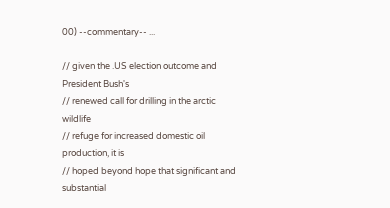00) --commentary-- ...

// given the .US election outcome and President Bush's
// renewed call for drilling in the arctic wildlife
// refuge for increased domestic oil production, it is
// hoped beyond hope that significant and substantial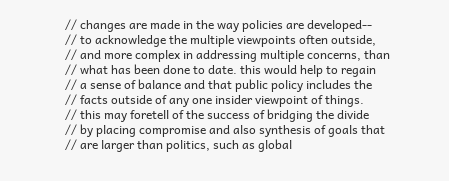// changes are made in the way policies are developed--
// to acknowledge the multiple viewpoints often outside,
// and more complex in addressing multiple concerns, than
// what has been done to date. this would help to regain
// a sense of balance and that public policy includes the
// facts outside of any one insider viewpoint of things.
// this may foretell of the success of bridging the divide
// by placing compromise and also synthesis of goals that
// are larger than politics, such as global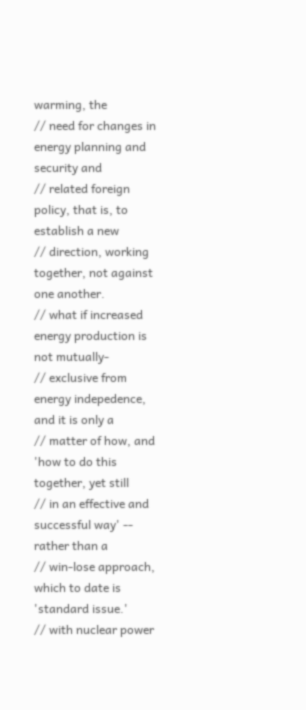warming, the
// need for changes in energy planning and security and
// related foreign policy, that is, to establish a new
// direction, working together, not against one another.
// what if increased energy production is not mutually-
// exclusive from energy indepedence, and it is only a
// matter of how, and 'how to do this together, yet still
// in an effective and successful way' -- rather than a
// win-lose approach, which to date is 'standard issue.'
// with nuclear power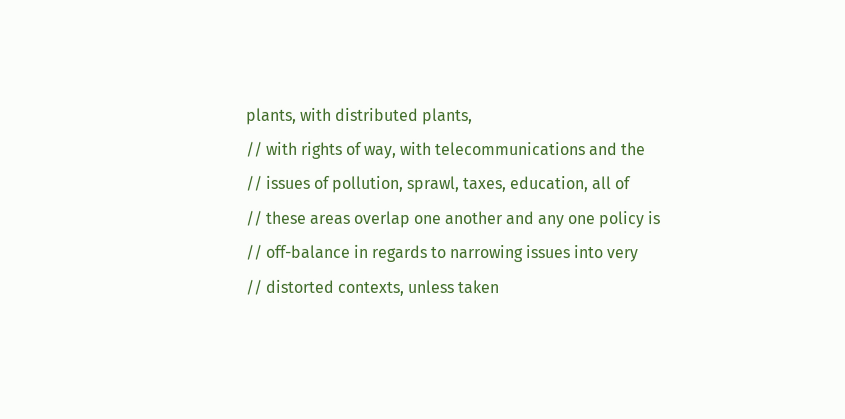plants, with distributed plants,
// with rights of way, with telecommunications and the
// issues of pollution, sprawl, taxes, education, all of
// these areas overlap one another and any one policy is
// off-balance in regards to narrowing issues into very
// distorted contexts, unless taken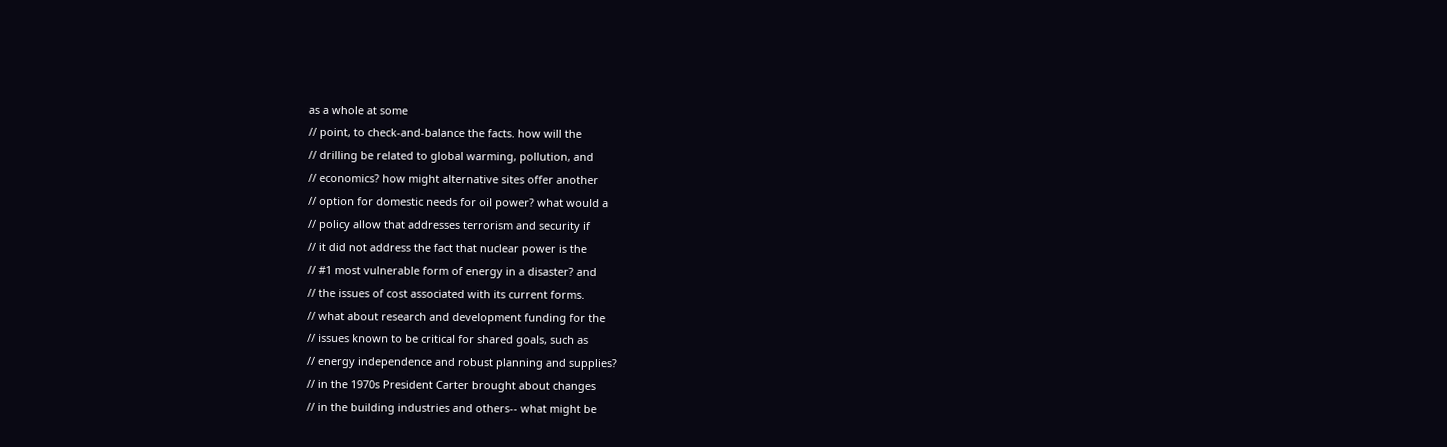as a whole at some
// point, to check-and-balance the facts. how will the
// drilling be related to global warming, pollution, and
// economics? how might alternative sites offer another
// option for domestic needs for oil power? what would a
// policy allow that addresses terrorism and security if
// it did not address the fact that nuclear power is the
// #1 most vulnerable form of energy in a disaster? and
// the issues of cost associated with its current forms.
// what about research and development funding for the
// issues known to be critical for shared goals, such as
// energy independence and robust planning and supplies?
// in the 1970s President Carter brought about changes
// in the building industries and others-- what might be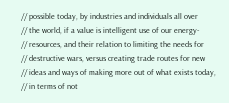// possible today, by industries and individuals all over
// the world, if a value is intelligent use of our energy-
// resources, and their relation to limiting the needs for
// destructive wars, versus creating trade routes for new
// ideas and ways of making more out of what exists today,
// in terms of not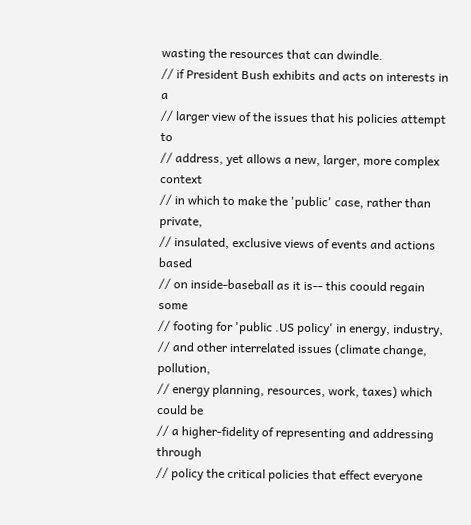wasting the resources that can dwindle.
// if President Bush exhibits and acts on interests in a
// larger view of the issues that his policies attempt to
// address, yet allows a new, larger, more complex context
// in which to make the 'public' case, rather than private,
// insulated, exclusive views of events and actions based
// on inside-baseball as it is-- this coould regain some
// footing for 'public .US policy' in energy, industry,
// and other interrelated issues (climate change, pollution,
// energy planning, resources, work, taxes) which could be
// a higher-fidelity of representing and addressing through
// policy the critical policies that effect everyone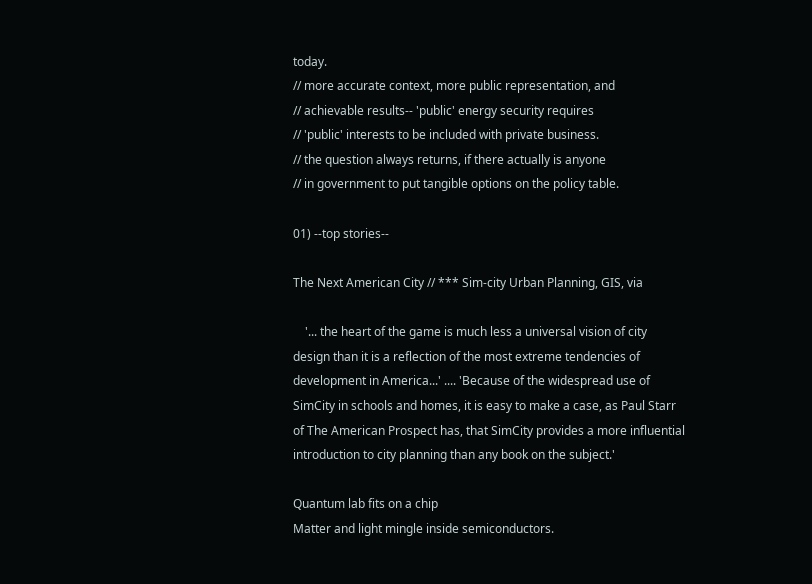today.
// more accurate context, more public representation, and
// achievable results-- 'public' energy security requires
// 'public' interests to be included with private business.
// the question always returns, if there actually is anyone
// in government to put tangible options on the policy table.

01) --top stories--

The Next American City // *** Sim-city Urban Planning, GIS, via

    '... the heart of the game is much less a universal vision of city
design than it is a reflection of the most extreme tendencies of
development in America...' .... 'Because of the widespread use of
SimCity in schools and homes, it is easy to make a case, as Paul Starr
of The American Prospect has, that SimCity provides a more influential
introduction to city planning than any book on the subject.'

Quantum lab fits on a chip
Matter and light mingle inside semiconductors.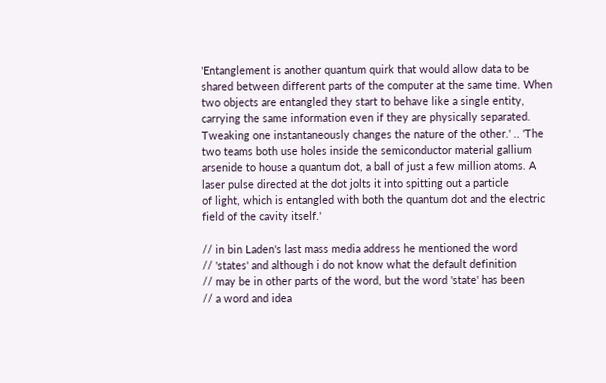'Entanglement is another quantum quirk that would allow data to be
shared between different parts of the computer at the same time. When
two objects are entangled they start to behave like a single entity,
carrying the same information even if they are physically separated.
Tweaking one instantaneously changes the nature of the other.' .. 'The
two teams both use holes inside the semiconductor material gallium
arsenide to house a quantum dot, a ball of just a few million atoms. A
laser pulse directed at the dot jolts it into spitting out a particle
of light, which is entangled with both the quantum dot and the electric
field of the cavity itself.'

// in bin Laden's last mass media address he mentioned the word
// 'states' and although i do not know what the default definition
// may be in other parts of the word, but the word 'state' has been
// a word and idea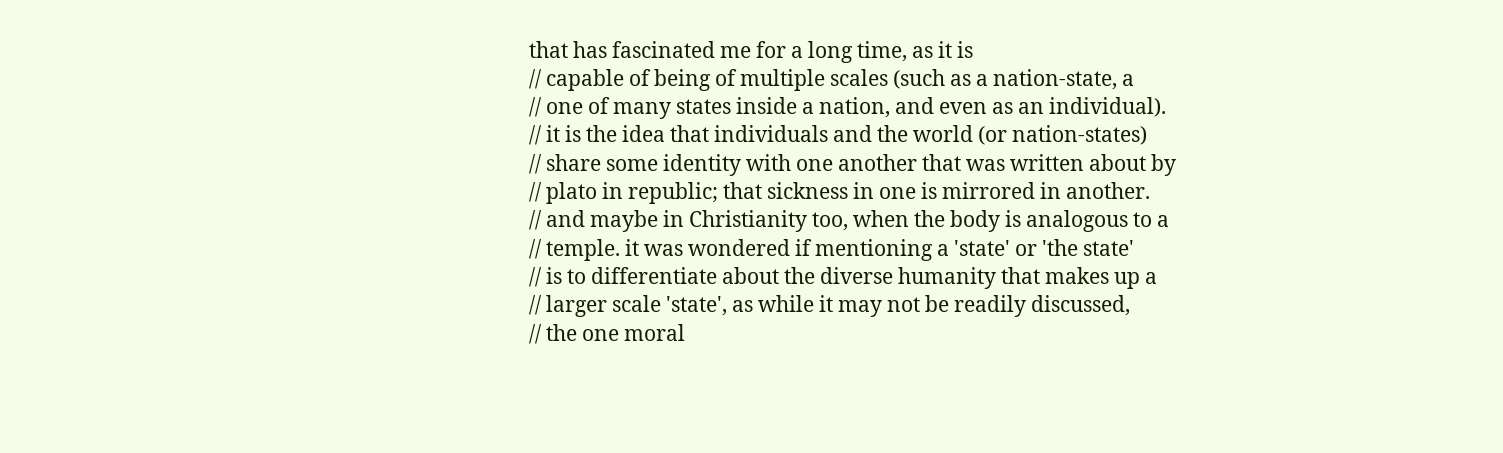that has fascinated me for a long time, as it is
// capable of being of multiple scales (such as a nation-state, a
// one of many states inside a nation, and even as an individual).
// it is the idea that individuals and the world (or nation-states)
// share some identity with one another that was written about by
// plato in republic; that sickness in one is mirrored in another.
// and maybe in Christianity too, when the body is analogous to a
// temple. it was wondered if mentioning a 'state' or 'the state'
// is to differentiate about the diverse humanity that makes up a
// larger scale 'state', as while it may not be readily discussed,
// the one moral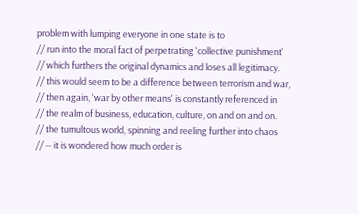problem with lumping everyone in one state is to
// run into the moral fact of perpetrating 'collective punishment'
// which furthers the original dynamics and loses all legitimacy.
// this would seem to be a difference between terrorism and war,
// then again, 'war by other means' is constantly referenced in
// the realm of business, education, culture, on and on and on.
// the tumultous world, spinning and reeling further into chaos
// -- it is wondered how much order is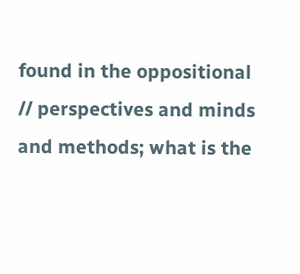found in the oppositional
// perspectives and minds and methods; what is the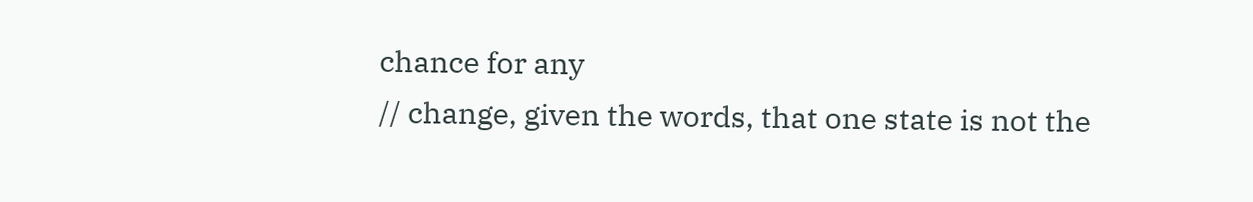chance for any
// change, given the words, that one state is not the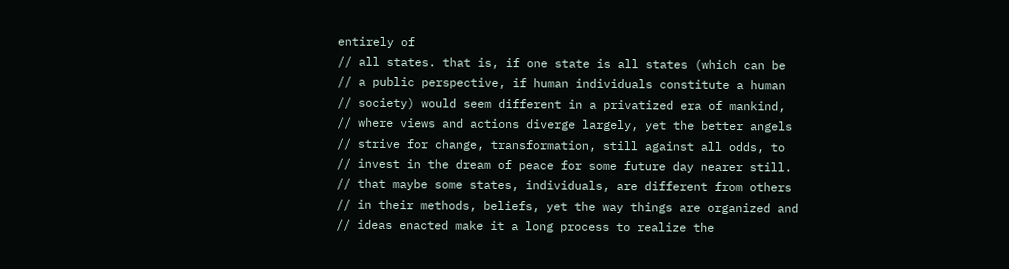entirely of
// all states. that is, if one state is all states (which can be
// a public perspective, if human individuals constitute a human
// society) would seem different in a privatized era of mankind,
// where views and actions diverge largely, yet the better angels
// strive for change, transformation, still against all odds, to
// invest in the dream of peace for some future day nearer still.
// that maybe some states, individuals, are different from others
// in their methods, beliefs, yet the way things are organized and
// ideas enacted make it a long process to realize the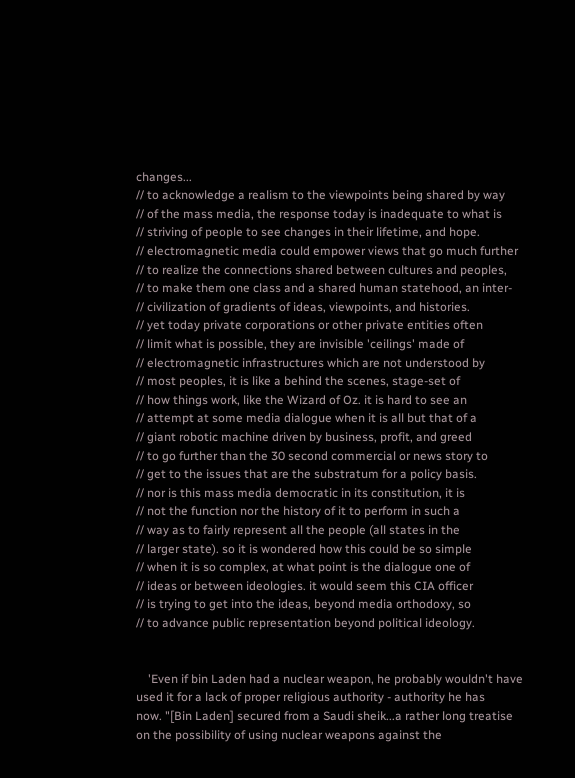changes...
// to acknowledge a realism to the viewpoints being shared by way
// of the mass media, the response today is inadequate to what is
// striving of people to see changes in their lifetime, and hope.
// electromagnetic media could empower views that go much further
// to realize the connections shared between cultures and peoples,
// to make them one class and a shared human statehood, an inter-
// civilization of gradients of ideas, viewpoints, and histories.
// yet today private corporations or other private entities often
// limit what is possible, they are invisible 'ceilings' made of
// electromagnetic infrastructures which are not understood by
// most peoples, it is like a behind the scenes, stage-set of
// how things work, like the Wizard of Oz. it is hard to see an
// attempt at some media dialogue when it is all but that of a
// giant robotic machine driven by business, profit, and greed
// to go further than the 30 second commercial or news story to
// get to the issues that are the substratum for a policy basis.
// nor is this mass media democratic in its constitution, it is
// not the function nor the history of it to perform in such a
// way as to fairly represent all the people (all states in the
// larger state). so it is wondered how this could be so simple
// when it is so complex, at what point is the dialogue one of
// ideas or between ideologies. it would seem this CIA officer
// is trying to get into the ideas, beyond media orthodoxy, so
// to advance public representation beyond political ideology.


    'Even if bin Laden had a nuclear weapon, he probably wouldn't have
used it for a lack of proper religious authority - authority he has
now. "[Bin Laden] secured from a Saudi sheik...a rather long treatise
on the possibility of using nuclear weapons against the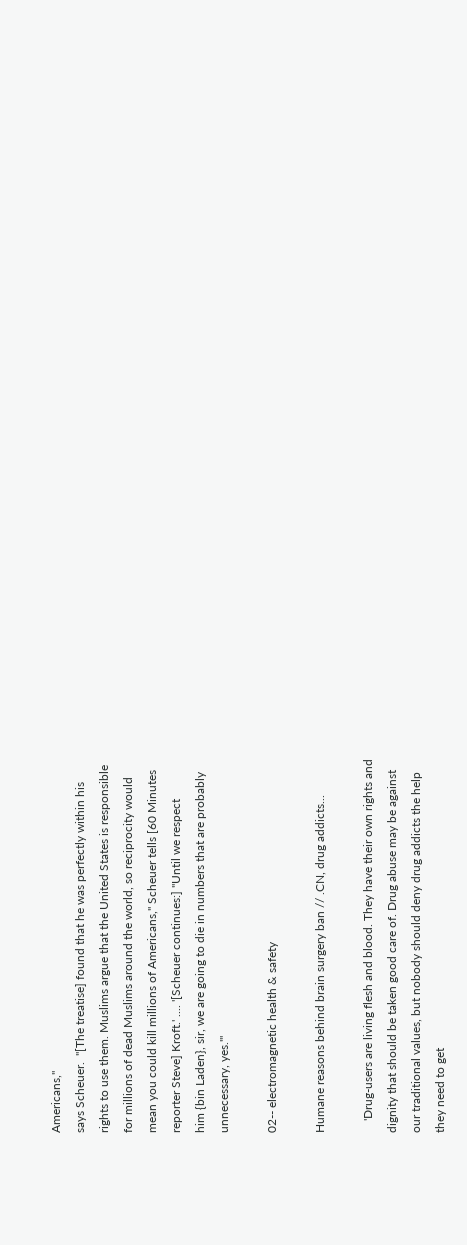Americans,"
says Scheuer.  "[The treatise] found that he was perfectly within his
rights to use them. Muslims argue that the United States is responsible
for millions of dead Muslims around the world, so reciprocity would
mean you could kill millions of Americans," Scheuer tells [60 Minutes
reporter Steve] Kroft.' .... '[Scheuer continues:] "Until we respect
him {bin Laden}, sir, we are going to die in numbers that are probably
unnecessary, yes."'

02-- electromagnetic health & safety

Humane reasons behind brain surgery ban // .CN, drug addicts...

    'Drug-users are living flesh and blood. They have their own rights and
dignity that should be taken good care of. Drug abuse may be against
our traditional values, but nobody should deny drug addicts the help
they need to get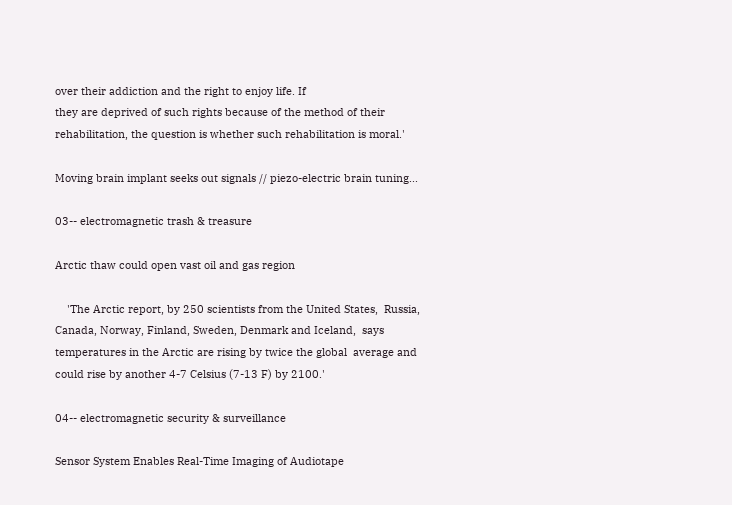over their addiction and the right to enjoy life. If
they are deprived of such rights because of the method of their
rehabilitation, the question is whether such rehabilitation is moral.'

Moving brain implant seeks out signals // piezo-electric brain tuning...

03-- electromagnetic trash & treasure

Arctic thaw could open vast oil and gas region

    'The Arctic report, by 250 scientists from the United States,  Russia,
Canada, Norway, Finland, Sweden, Denmark and Iceland,  says
temperatures in the Arctic are rising by twice the global  average and
could rise by another 4-7 Celsius (7-13 F) by 2100.'

04-- electromagnetic security & surveillance

Sensor System Enables Real-Time Imaging of Audiotape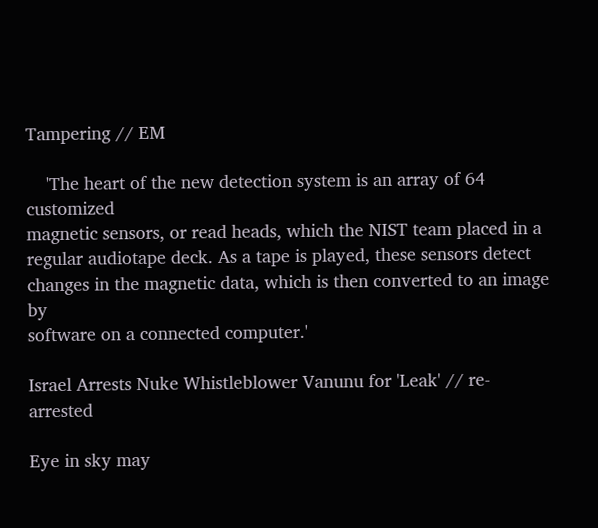Tampering // EM

    'The heart of the new detection system is an array of 64 customized
magnetic sensors, or read heads, which the NIST team placed in a
regular audiotape deck. As a tape is played, these sensors detect
changes in the magnetic data, which is then converted to an image by
software on a connected computer.'

Israel Arrests Nuke Whistleblower Vanunu for 'Leak' // re-arrested

Eye in sky may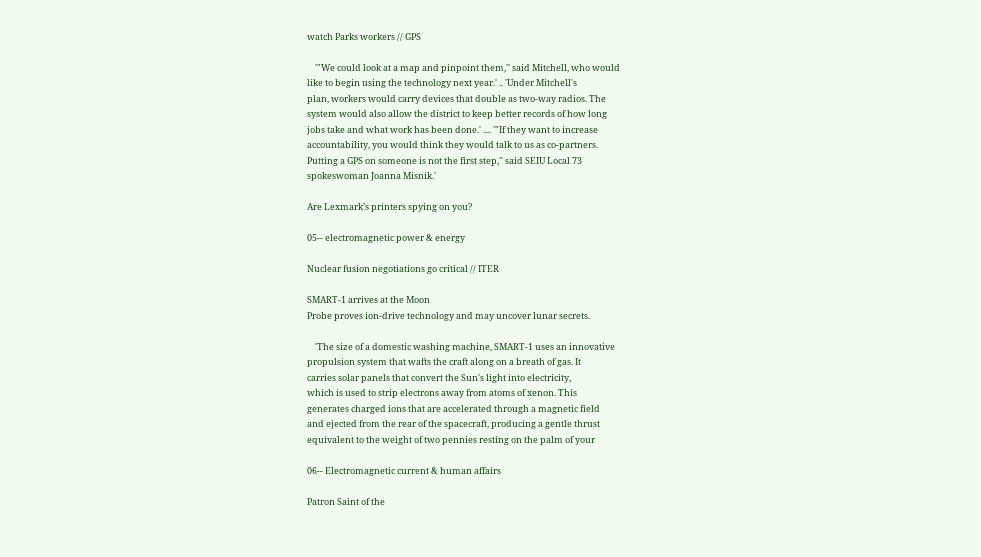watch Parks workers // GPS

    '"We could look at a map and pinpoint them,'' said Mitchell, who would
like to begin using the technology next year.' .. 'Under Mitchell's
plan, workers would carry devices that double as two-way radios. The
system would also allow the district to keep better records of how long
jobs take and what work has been done.' .... '"If they want to increase
accountability, you would think they would talk to us as co-partners.
Putting a GPS on someone is not the first step,'' said SEIU Local 73
spokeswoman Joanna Misnik.'

Are Lexmark’s printers spying on you?

05-- electromagnetic power & energy

Nuclear fusion negotiations go critical // ITER

SMART-1 arrives at the Moon
Probe proves ion-drive technology and may uncover lunar secrets.

    'The size of a domestic washing machine, SMART-1 uses an innovative
propulsion system that wafts the craft along on a breath of gas. It
carries solar panels that convert the Sun's light into electricity,
which is used to strip electrons away from atoms of xenon. This
generates charged ions that are accelerated through a magnetic field
and ejected from the rear of the spacecraft, producing a gentle thrust
equivalent to the weight of two pennies resting on the palm of your

06-- Electromagnetic current & human affairs

Patron Saint of the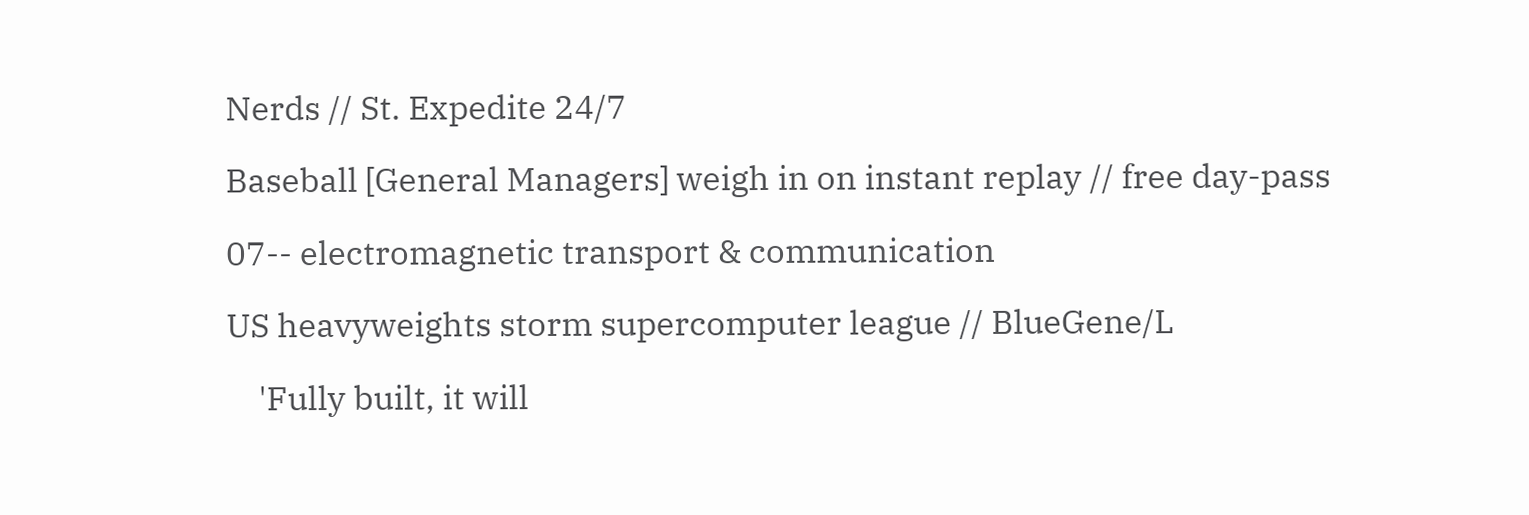Nerds // St. Expedite 24/7

Baseball [General Managers] weigh in on instant replay // free day-pass

07-- electromagnetic transport & communication

US heavyweights storm supercomputer league // BlueGene/L

    'Fully built, it will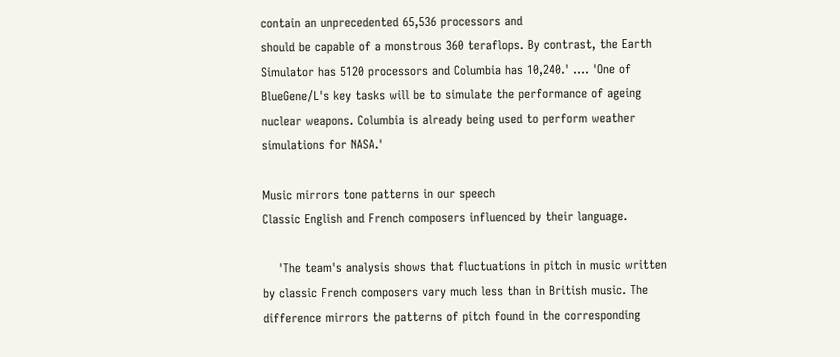contain an unprecedented 65,536 processors and
should be capable of a monstrous 360 teraflops. By contrast, the Earth
Simulator has 5120 processors and Columbia has 10,240.' .... 'One of
BlueGene/L's key tasks will be to simulate the performance of ageing
nuclear weapons. Columbia is already being used to perform weather
simulations for NASA.'

Music mirrors tone patterns in our speech
Classic English and French composers influenced by their language.

    'The team's analysis shows that fluctuations in pitch in music written
by classic French composers vary much less than in British music. The
difference mirrors the patterns of pitch found in the corresponding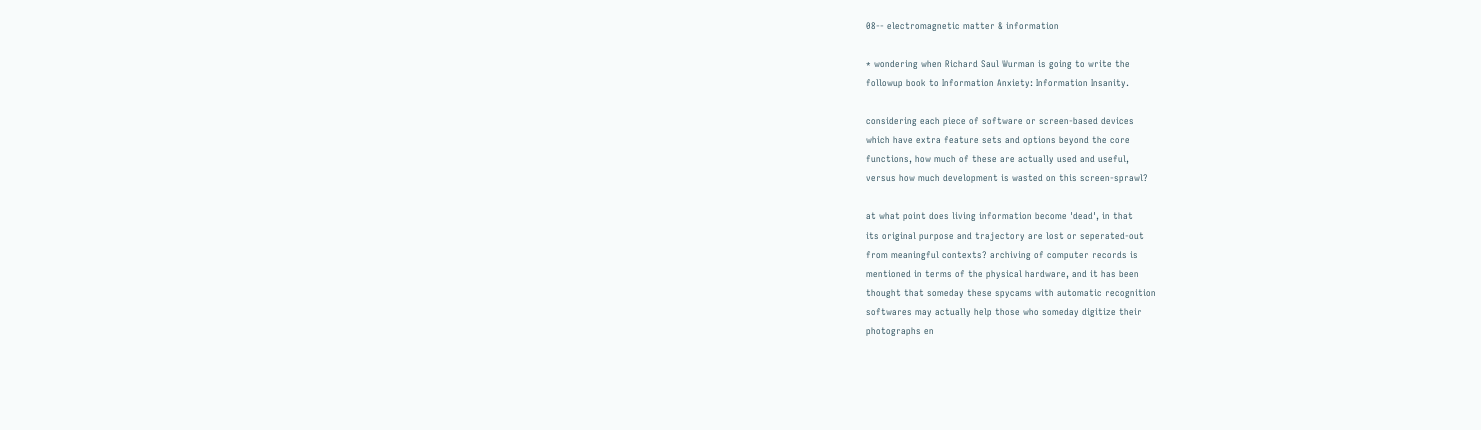08-- electromagnetic matter & information

* wondering when Richard Saul Wurman is going to write the
followup book to Information Anxiety: Information Insanity.

considering each piece of software or screen-based devices
which have extra feature sets and options beyond the core
functions, how much of these are actually used and useful,
versus how much development is wasted on this screen-sprawl?

at what point does living information become 'dead', in that
its original purpose and trajectory are lost or seperated-out
from meaningful contexts? archiving of computer records is
mentioned in terms of the physical hardware, and it has been
thought that someday these spycams with automatic recognition
softwares may actually help those who someday digitize their
photographs en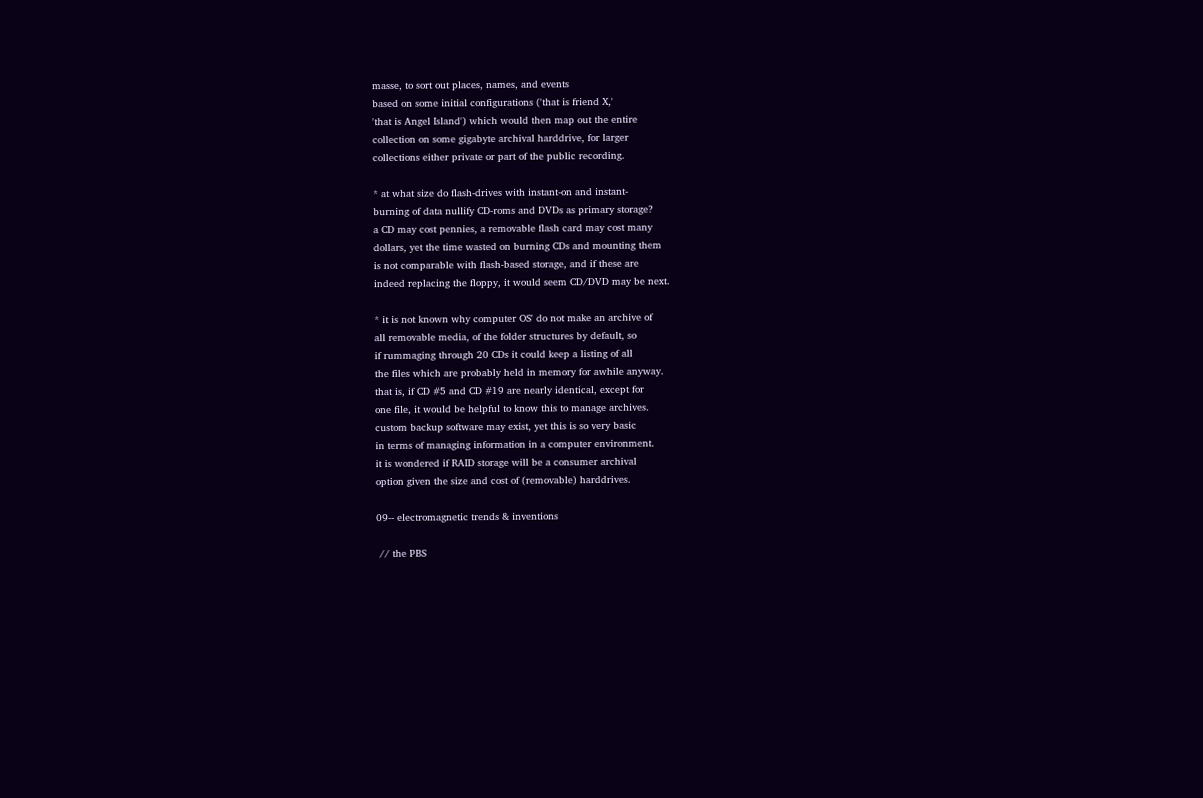masse, to sort out places, names, and events
based on some initial configurations ('that is friend X,'
'that is Angel Island') which would then map out the entire
collection on some gigabyte archival harddrive, for larger
collections either private or part of the public recording.

* at what size do flash-drives with instant-on and instant-
burning of data nullify CD-roms and DVDs as primary storage?
a CD may cost pennies, a removable flash card may cost many
dollars, yet the time wasted on burning CDs and mounting them
is not comparable with flash-based storage, and if these are
indeed replacing the floppy, it would seem CD/DVD may be next.

* it is not known why computer OS' do not make an archive of
all removable media, of the folder structures by default, so
if rummaging through 20 CDs it could keep a listing of all
the files which are probably held in memory for awhile anyway.
that is, if CD #5 and CD #19 are nearly identical, except for
one file, it would be helpful to know this to manage archives.
custom backup software may exist, yet this is so very basic
in terms of managing information in a computer environment.
it is wondered if RAID storage will be a consumer archival
option given the size and cost of (removable) harddrives.

09-- electromagnetic trends & inventions

 // the PBS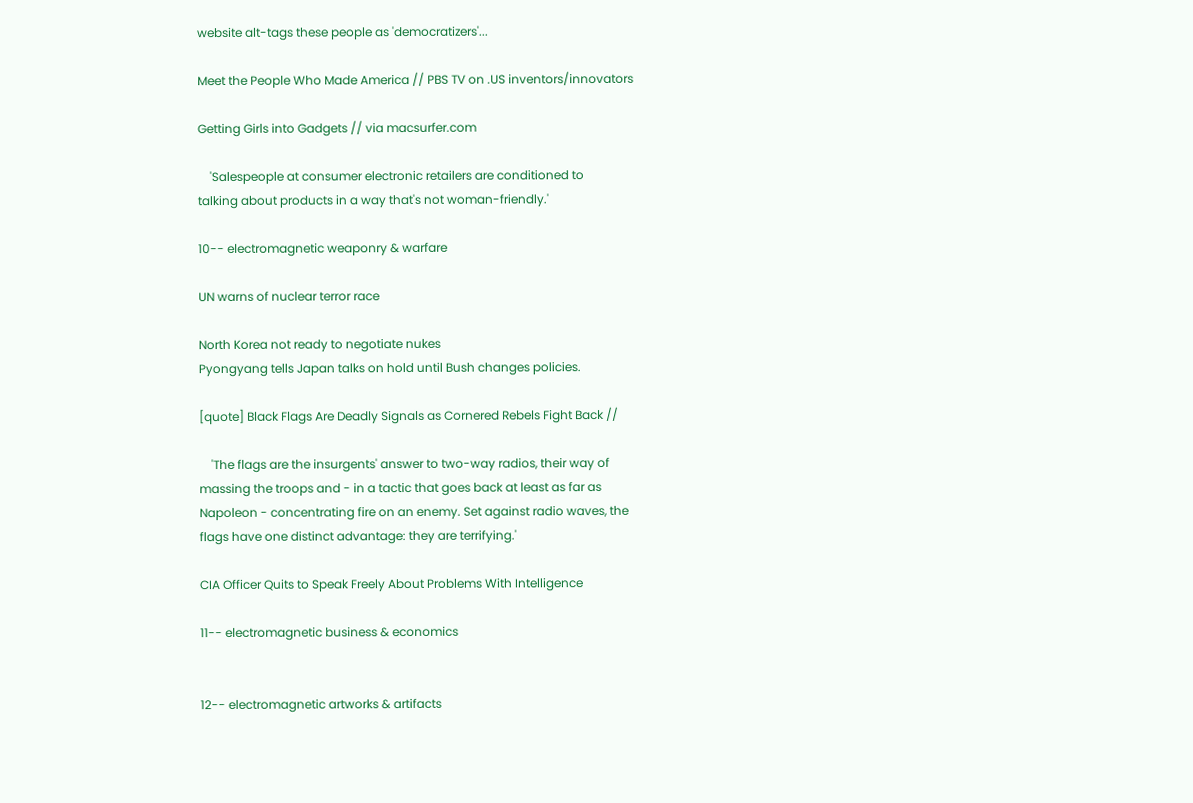website alt-tags these people as 'democratizers'...

Meet the People Who Made America // PBS TV on .US inventors/innovators

Getting Girls into Gadgets // via macsurfer.com

    'Salespeople at consumer electronic retailers are conditioned to
talking about products in a way that's not woman-friendly.'

10-- electromagnetic weaponry & warfare

UN warns of nuclear terror race

North Korea not ready to negotiate nukes
Pyongyang tells Japan talks on hold until Bush changes policies.

[quote] Black Flags Are Deadly Signals as Cornered Rebels Fight Back //

    'The flags are the insurgents' answer to two-way radios, their way of
massing the troops and - in a tactic that goes back at least as far as
Napoleon - concentrating fire on an enemy. Set against radio waves, the
flags have one distinct advantage: they are terrifying.'

CIA Officer Quits to Speak Freely About Problems With Intelligence

11-- electromagnetic business & economics


12-- electromagnetic artworks & artifacts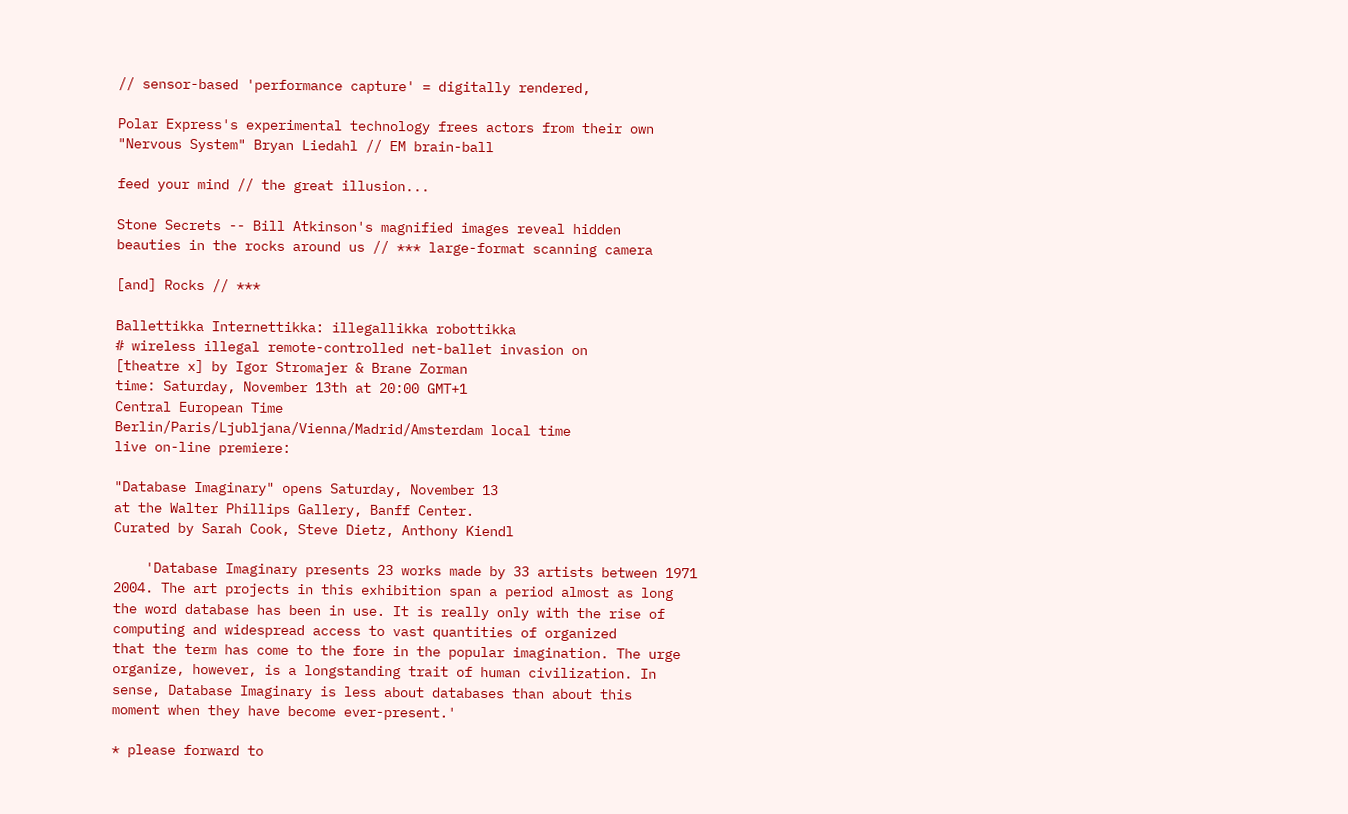// sensor-based 'performance capture' = digitally rendered,

Polar Express's experimental technology frees actors from their own
"Nervous System" Bryan Liedahl // EM brain-ball

feed your mind // the great illusion...

Stone Secrets -- Bill Atkinson's magnified images reveal hidden
beauties in the rocks around us // *** large-format scanning camera

[and] Rocks // ***

Ballettikka Internettikka: illegallikka robottikka
# wireless illegal remote-controlled net-ballet invasion on
[theatre x] by Igor Stromajer & Brane Zorman
time: Saturday, November 13th at 20:00 GMT+1
Central European Time
Berlin/Paris/Ljubljana/Vienna/Madrid/Amsterdam local time
live on-line premiere:

"Database Imaginary" opens Saturday, November 13
at the Walter Phillips Gallery, Banff Center.
Curated by Sarah Cook, Steve Dietz, Anthony Kiendl

    'Database Imaginary presents 23 works made by 33 artists between 1971
2004. The art projects in this exhibition span a period almost as long
the word database has been in use. It is really only with the rise of
computing and widespread access to vast quantities of organized
that the term has come to the fore in the popular imagination. The urge
organize, however, is a longstanding trait of human civilization. In
sense, Database Imaginary is less about databases than about this
moment when they have become ever-present.'

* please forward to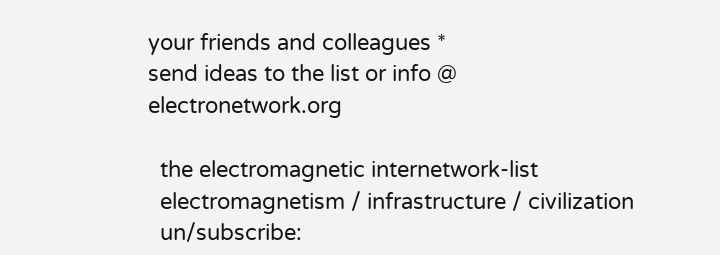your friends and colleagues *
send ideas to the list or info @ electronetwork.org

  the electromagnetic internetwork-list
  electromagnetism / infrastructure / civilization
  un/subscribe: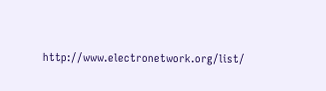http://www.electronetwork.org/list/